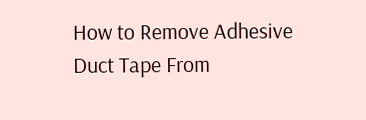How to Remove Adhesive Duct Tape From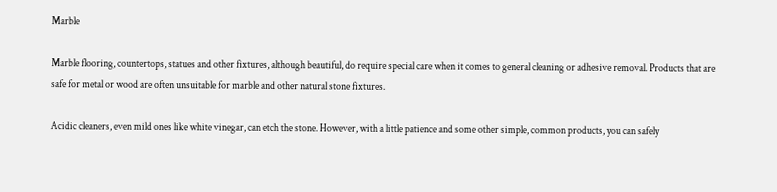Marble

Marble flooring, countertops, statues and other fixtures, although beautiful, do require special care when it comes to general cleaning or adhesive removal. Products that are safe for metal or wood are often unsuitable for marble and other natural stone fixtures.

Acidic cleaners, even mild ones like white vinegar, can etch the stone. However, with a little patience and some other simple, common products, you can safely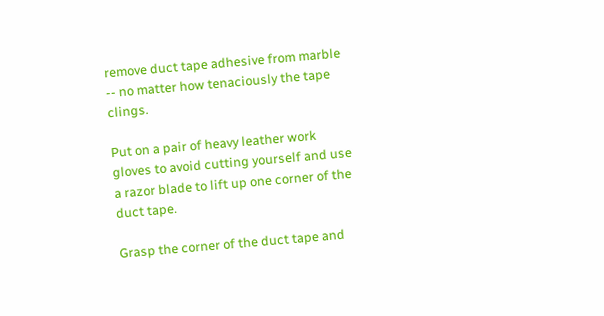remove duct tape adhesive from marble -- no matter how tenaciously the tape clings.

Put on a pair of heavy leather work gloves to avoid cutting yourself and use a razor blade to lift up one corner of the duct tape.

Grasp the corner of the duct tape and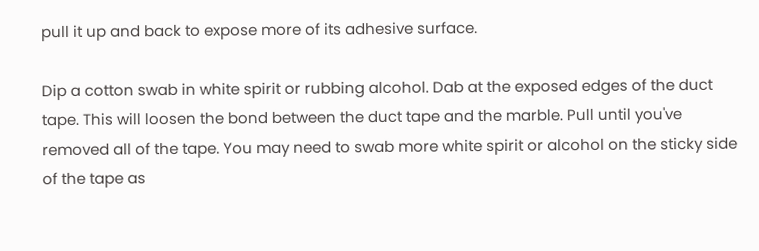pull it up and back to expose more of its adhesive surface.

Dip a cotton swab in white spirit or rubbing alcohol. Dab at the exposed edges of the duct tape. This will loosen the bond between the duct tape and the marble. Pull until you've removed all of the tape. You may need to swab more white spirit or alcohol on the sticky side of the tape as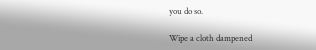you do so.

Wipe a cloth dampened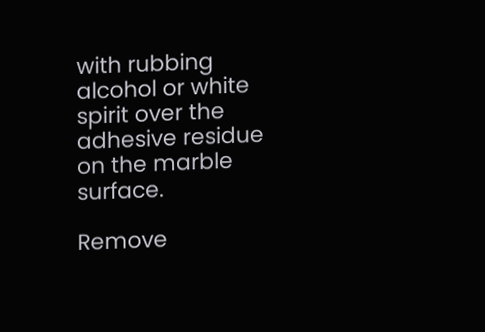with rubbing alcohol or white spirit over the adhesive residue on the marble surface.

Remove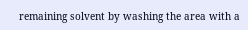remaining solvent by washing the area with a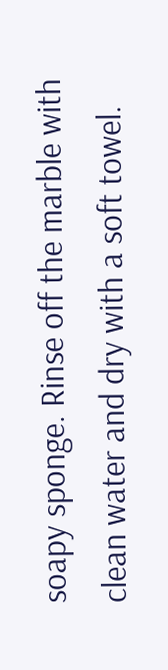soapy sponge. Rinse off the marble with clean water and dry with a soft towel.